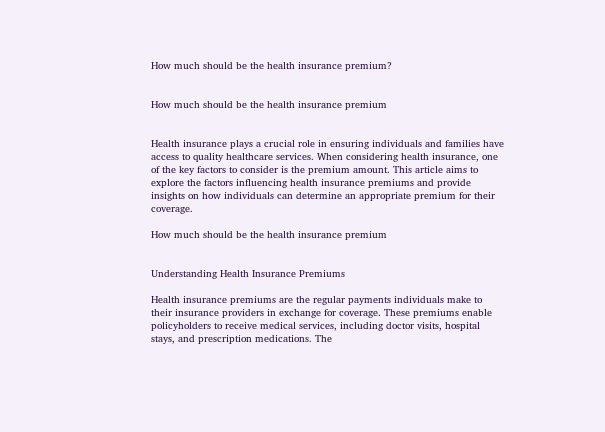How much should be the health insurance premium?


How much should be the health insurance premium


Health insurance plays a crucial role in ensuring individuals and families have access to quality healthcare services. When considering health insurance, one of the key factors to consider is the premium amount. This article aims to explore the factors influencing health insurance premiums and provide insights on how individuals can determine an appropriate premium for their coverage.

How much should be the health insurance premium


Understanding Health Insurance Premiums

Health insurance premiums are the regular payments individuals make to their insurance providers in exchange for coverage. These premiums enable policyholders to receive medical services, including doctor visits, hospital stays, and prescription medications. The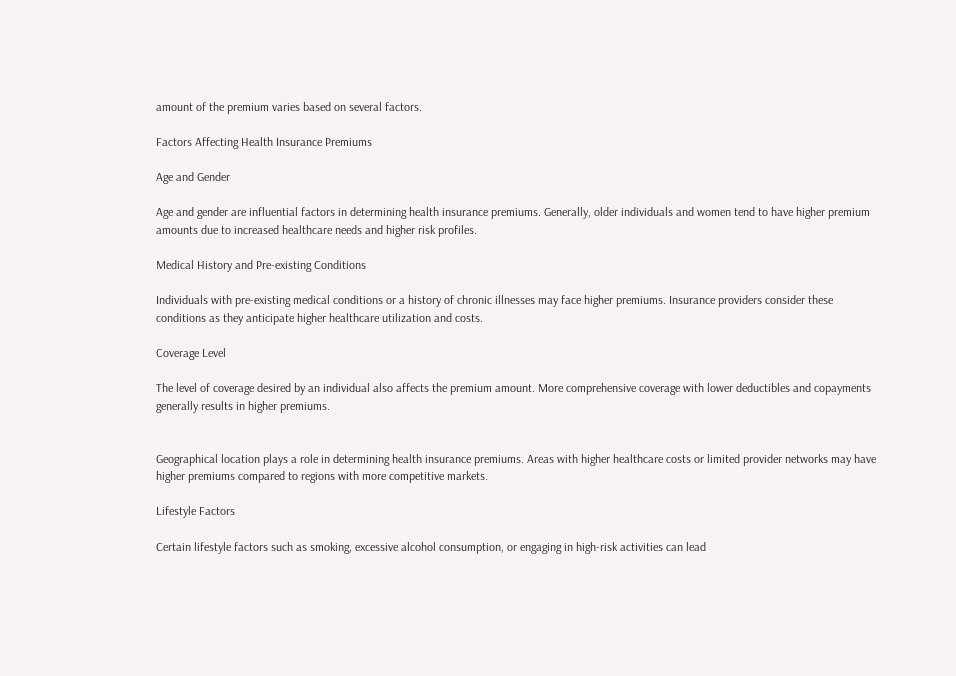amount of the premium varies based on several factors.

Factors Affecting Health Insurance Premiums

Age and Gender

Age and gender are influential factors in determining health insurance premiums. Generally, older individuals and women tend to have higher premium amounts due to increased healthcare needs and higher risk profiles.

Medical History and Pre-existing Conditions

Individuals with pre-existing medical conditions or a history of chronic illnesses may face higher premiums. Insurance providers consider these conditions as they anticipate higher healthcare utilization and costs.

Coverage Level

The level of coverage desired by an individual also affects the premium amount. More comprehensive coverage with lower deductibles and copayments generally results in higher premiums.


Geographical location plays a role in determining health insurance premiums. Areas with higher healthcare costs or limited provider networks may have higher premiums compared to regions with more competitive markets.

Lifestyle Factors

Certain lifestyle factors such as smoking, excessive alcohol consumption, or engaging in high-risk activities can lead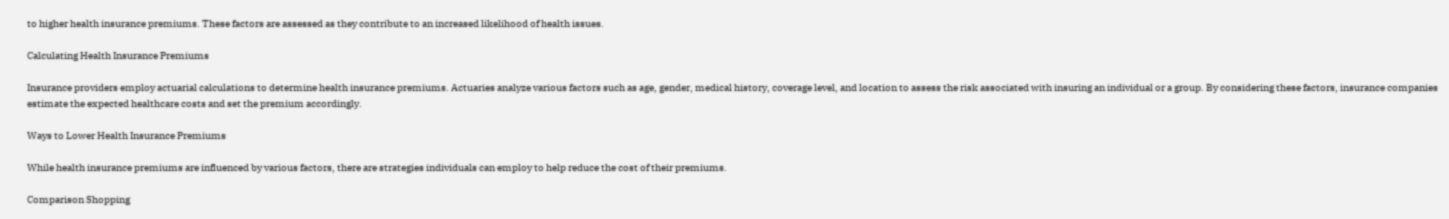to higher health insurance premiums. These factors are assessed as they contribute to an increased likelihood of health issues.

Calculating Health Insurance Premiums

Insurance providers employ actuarial calculations to determine health insurance premiums. Actuaries analyze various factors such as age, gender, medical history, coverage level, and location to assess the risk associated with insuring an individual or a group. By considering these factors, insurance companies estimate the expected healthcare costs and set the premium accordingly.

Ways to Lower Health Insurance Premiums

While health insurance premiums are influenced by various factors, there are strategies individuals can employ to help reduce the cost of their premiums.

Comparison Shopping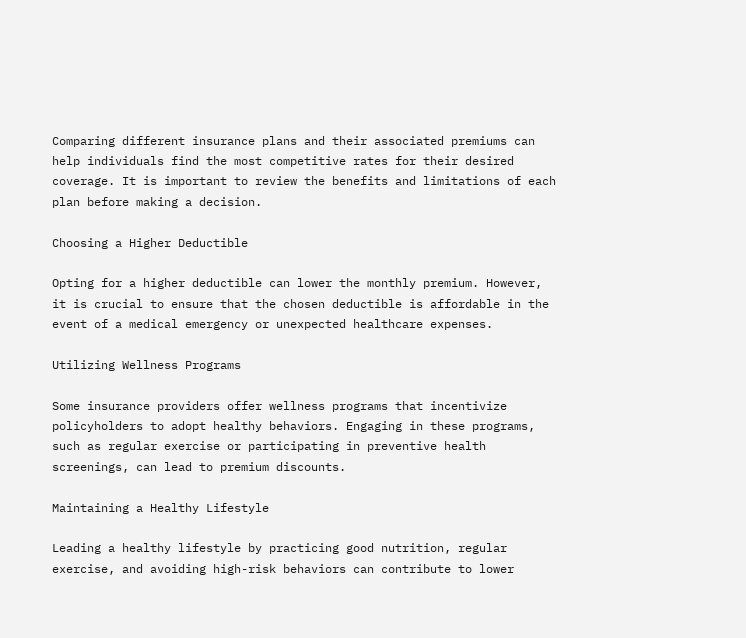Comparing different insurance plans and their associated premiums can help individuals find the most competitive rates for their desired coverage. It is important to review the benefits and limitations of each plan before making a decision.

Choosing a Higher Deductible

Opting for a higher deductible can lower the monthly premium. However, it is crucial to ensure that the chosen deductible is affordable in the event of a medical emergency or unexpected healthcare expenses.

Utilizing Wellness Programs

Some insurance providers offer wellness programs that incentivize policyholders to adopt healthy behaviors. Engaging in these programs, such as regular exercise or participating in preventive health screenings, can lead to premium discounts.

Maintaining a Healthy Lifestyle

Leading a healthy lifestyle by practicing good nutrition, regular exercise, and avoiding high-risk behaviors can contribute to lower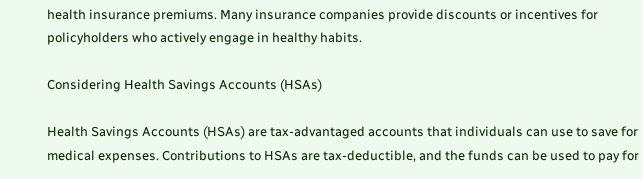health insurance premiums. Many insurance companies provide discounts or incentives for policyholders who actively engage in healthy habits.

Considering Health Savings Accounts (HSAs)

Health Savings Accounts (HSAs) are tax-advantaged accounts that individuals can use to save for medical expenses. Contributions to HSAs are tax-deductible, and the funds can be used to pay for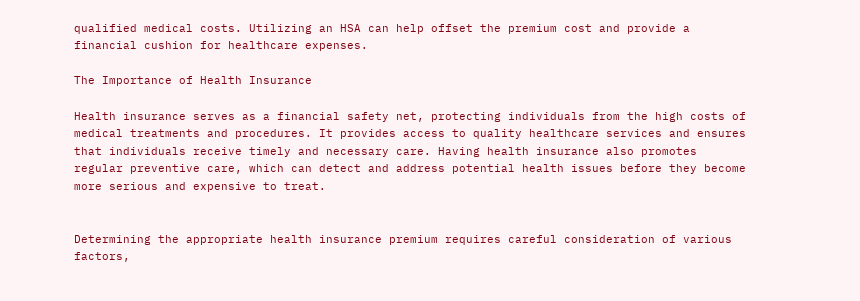qualified medical costs. Utilizing an HSA can help offset the premium cost and provide a financial cushion for healthcare expenses.

The Importance of Health Insurance

Health insurance serves as a financial safety net, protecting individuals from the high costs of medical treatments and procedures. It provides access to quality healthcare services and ensures that individuals receive timely and necessary care. Having health insurance also promotes regular preventive care, which can detect and address potential health issues before they become more serious and expensive to treat.


Determining the appropriate health insurance premium requires careful consideration of various factors,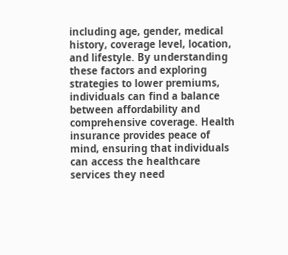including age, gender, medical history, coverage level, location, and lifestyle. By understanding these factors and exploring strategies to lower premiums, individuals can find a balance between affordability and comprehensive coverage. Health insurance provides peace of mind, ensuring that individuals can access the healthcare services they need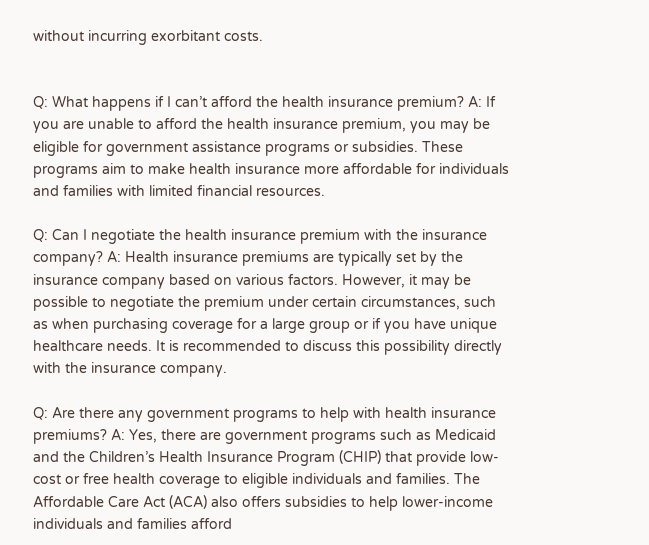without incurring exorbitant costs.


Q: What happens if I can’t afford the health insurance premium? A: If you are unable to afford the health insurance premium, you may be eligible for government assistance programs or subsidies. These programs aim to make health insurance more affordable for individuals and families with limited financial resources.

Q: Can I negotiate the health insurance premium with the insurance company? A: Health insurance premiums are typically set by the insurance company based on various factors. However, it may be possible to negotiate the premium under certain circumstances, such as when purchasing coverage for a large group or if you have unique healthcare needs. It is recommended to discuss this possibility directly with the insurance company.

Q: Are there any government programs to help with health insurance premiums? A: Yes, there are government programs such as Medicaid and the Children’s Health Insurance Program (CHIP) that provide low-cost or free health coverage to eligible individuals and families. The Affordable Care Act (ACA) also offers subsidies to help lower-income individuals and families afford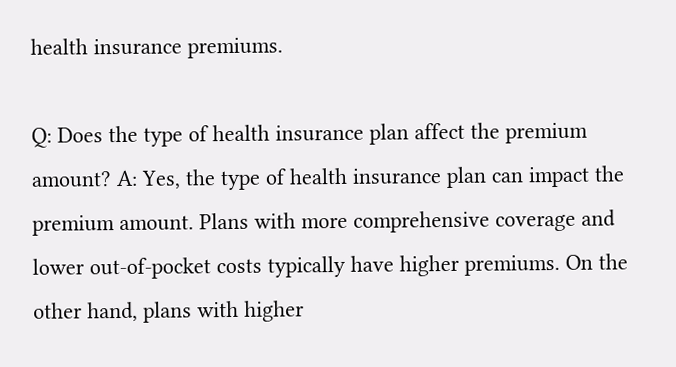health insurance premiums.

Q: Does the type of health insurance plan affect the premium amount? A: Yes, the type of health insurance plan can impact the premium amount. Plans with more comprehensive coverage and lower out-of-pocket costs typically have higher premiums. On the other hand, plans with higher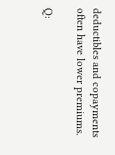deductibles and copayments often have lower premiums.

Q: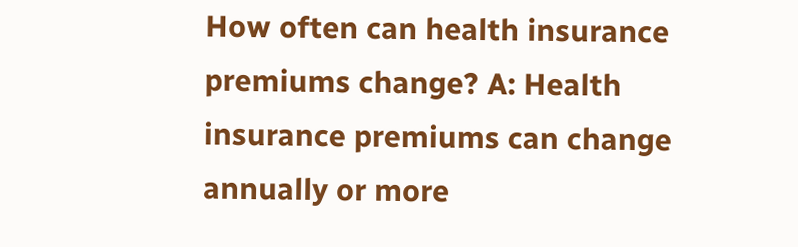How often can health insurance premiums change? A: Health insurance premiums can change annually or more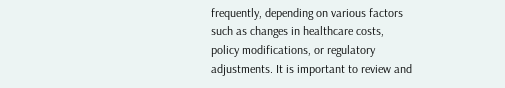frequently, depending on various factors such as changes in healthcare costs, policy modifications, or regulatory adjustments. It is important to review and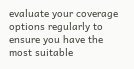evaluate your coverage options regularly to ensure you have the most suitable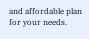and affordable plan for your needs.